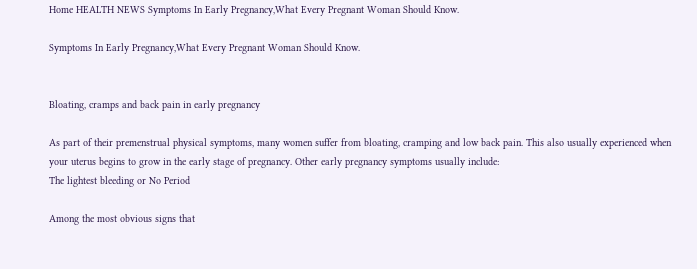Home HEALTH NEWS Symptoms In Early Pregnancy,What Every Pregnant Woman Should Know.

Symptoms In Early Pregnancy,What Every Pregnant Woman Should Know.


Bloating, cramps and back pain in early pregnancy

As part of their premenstrual physical symptoms, many women suffer from bloating, cramping and low back pain. This also usually experienced when your uterus begins to grow in the early stage of pregnancy. Other early pregnancy symptoms usually include:
The lightest bleeding or No Period

Among the most obvious signs that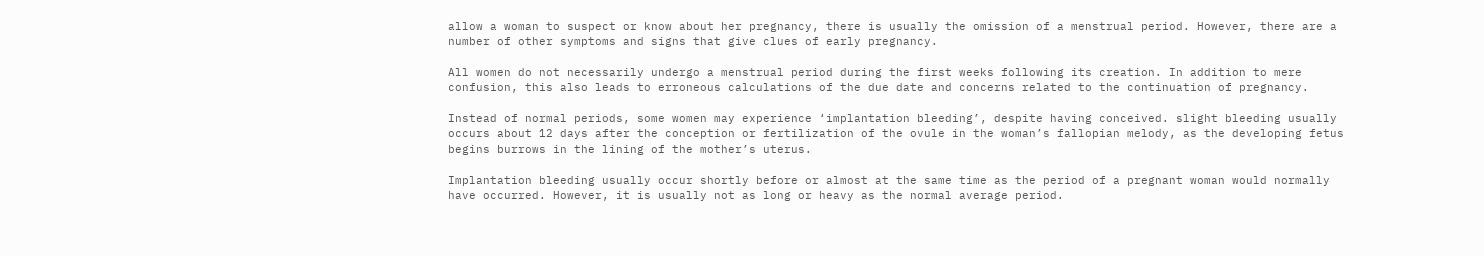allow a woman to suspect or know about her pregnancy, there is usually the omission of a menstrual period. However, there are a number of other symptoms and signs that give clues of early pregnancy.

All women do not necessarily undergo a menstrual period during the first weeks following its creation. In addition to mere confusion, this also leads to erroneous calculations of the due date and concerns related to the continuation of pregnancy.

Instead of normal periods, some women may experience ‘implantation bleeding’, despite having conceived. slight bleeding usually occurs about 12 days after the conception or fertilization of the ovule in the woman’s fallopian melody, as the developing fetus begins burrows in the lining of the mother’s uterus.

Implantation bleeding usually occur shortly before or almost at the same time as the period of a pregnant woman would normally have occurred. However, it is usually not as long or heavy as the normal average period.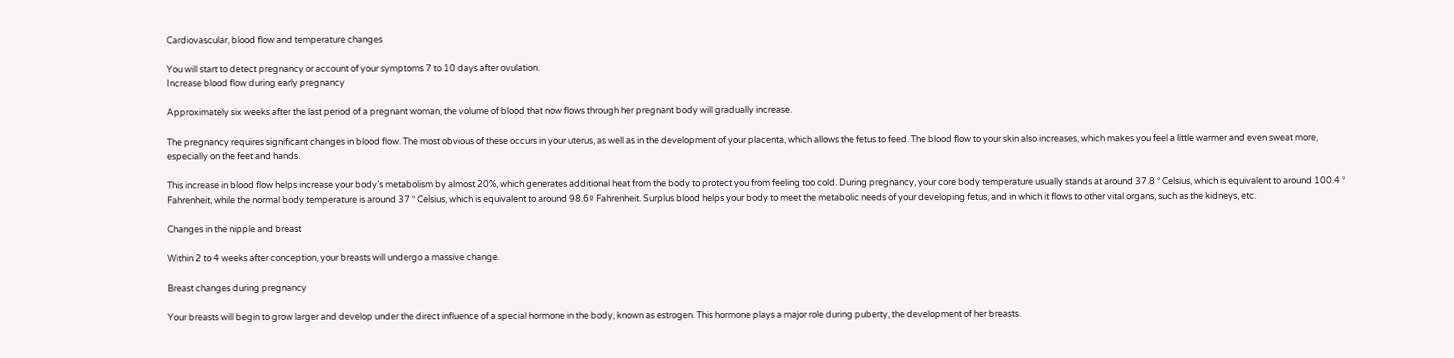Cardiovascular, blood flow and temperature changes

You will start to detect pregnancy or account of your symptoms 7 to 10 days after ovulation.
Increase blood flow during early pregnancy

Approximately six weeks after the last period of a pregnant woman, the volume of blood that now flows through her pregnant body will gradually increase.

The pregnancy requires significant changes in blood flow. The most obvious of these occurs in your uterus, as well as in the development of your placenta, which allows the fetus to feed. The blood flow to your skin also increases, which makes you feel a little warmer and even sweat more, especially on the feet and hands.

This increase in blood flow helps increase your body’s metabolism by almost 20%, which generates additional heat from the body to protect you from feeling too cold. During pregnancy, your core body temperature usually stands at around 37.8 ° Celsius, which is equivalent to around 100.4 ° Fahrenheit, while the normal body temperature is around 37 ° Celsius, which is equivalent to around 98.6º Fahrenheit. Surplus blood helps your body to meet the metabolic needs of your developing fetus, and in which it flows to other vital organs, such as the kidneys, etc.

Changes in the nipple and breast

Within 2 to 4 weeks after conception, your breasts will undergo a massive change.

Breast changes during pregnancy

Your breasts will begin to grow larger and develop under the direct influence of a special hormone in the body, known as estrogen. This hormone plays a major role during puberty, the development of her breasts.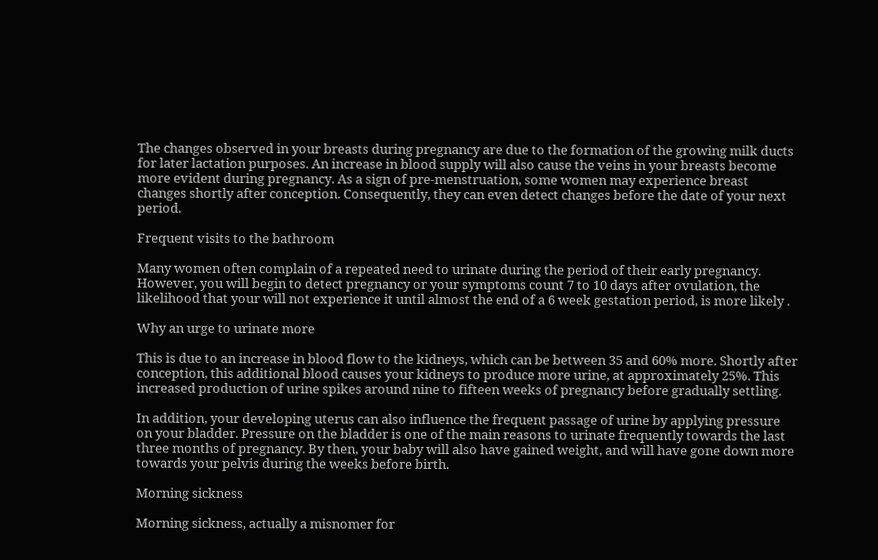The changes observed in your breasts during pregnancy are due to the formation of the growing milk ducts for later lactation purposes. An increase in blood supply will also cause the veins in your breasts become more evident during pregnancy. As a sign of pre-menstruation, some women may experience breast changes shortly after conception. Consequently, they can even detect changes before the date of your next period.

Frequent visits to the bathroom

Many women often complain of a repeated need to urinate during the period of their early pregnancy. However, you will begin to detect pregnancy or your symptoms count 7 to 10 days after ovulation, the likelihood that your will not experience it until almost the end of a 6 week gestation period, is more likely .

Why an urge to urinate more

This is due to an increase in blood flow to the kidneys, which can be between 35 and 60% more. Shortly after conception, this additional blood causes your kidneys to produce more urine, at approximately 25%. This increased production of urine spikes around nine to fifteen weeks of pregnancy before gradually settling.

In addition, your developing uterus can also influence the frequent passage of urine by applying pressure on your bladder. Pressure on the bladder is one of the main reasons to urinate frequently towards the last three months of pregnancy. By then, your baby will also have gained weight, and will have gone down more towards your pelvis during the weeks before birth.

Morning sickness

Morning sickness, actually a misnomer for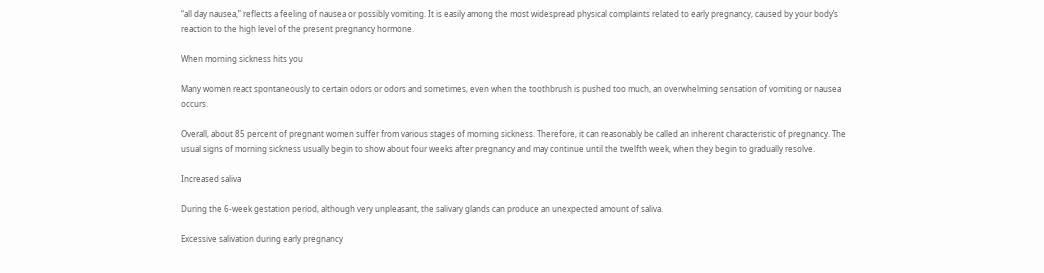“all day nausea,” reflects a feeling of nausea or possibly vomiting. It is easily among the most widespread physical complaints related to early pregnancy, caused by your body’s reaction to the high level of the present pregnancy hormone.

When morning sickness hits you

Many women react spontaneously to certain odors or odors and sometimes, even when the toothbrush is pushed too much, an overwhelming sensation of vomiting or nausea occurs.

Overall, about 85 percent of pregnant women suffer from various stages of morning sickness. Therefore, it can reasonably be called an inherent characteristic of pregnancy. The usual signs of morning sickness usually begin to show about four weeks after pregnancy and may continue until the twelfth week, when they begin to gradually resolve.

Increased saliva

During the 6-week gestation period, although very unpleasant, the salivary glands can produce an unexpected amount of saliva.

Excessive salivation during early pregnancy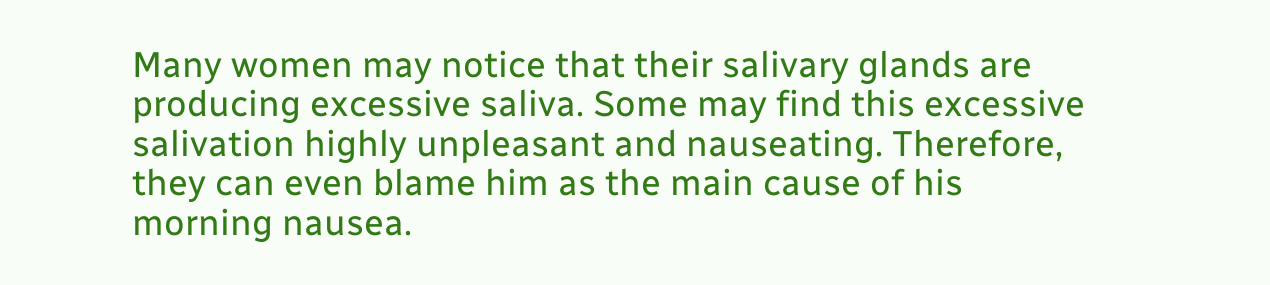Many women may notice that their salivary glands are producing excessive saliva. Some may find this excessive salivation highly unpleasant and nauseating. Therefore, they can even blame him as the main cause of his morning nausea.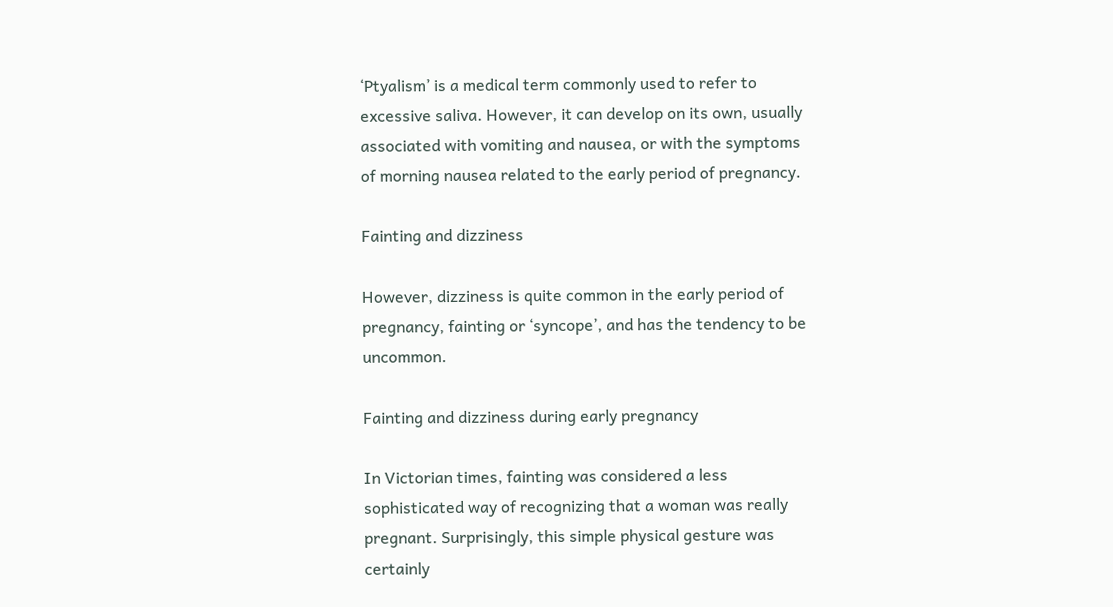‘Ptyalism’ is a medical term commonly used to refer to excessive saliva. However, it can develop on its own, usually associated with vomiting and nausea, or with the symptoms of morning nausea related to the early period of pregnancy.

Fainting and dizziness

However, dizziness is quite common in the early period of pregnancy, fainting or ‘syncope’, and has the tendency to be uncommon.

Fainting and dizziness during early pregnancy

In Victorian times, fainting was considered a less sophisticated way of recognizing that a woman was really pregnant. Surprisingly, this simple physical gesture was certainly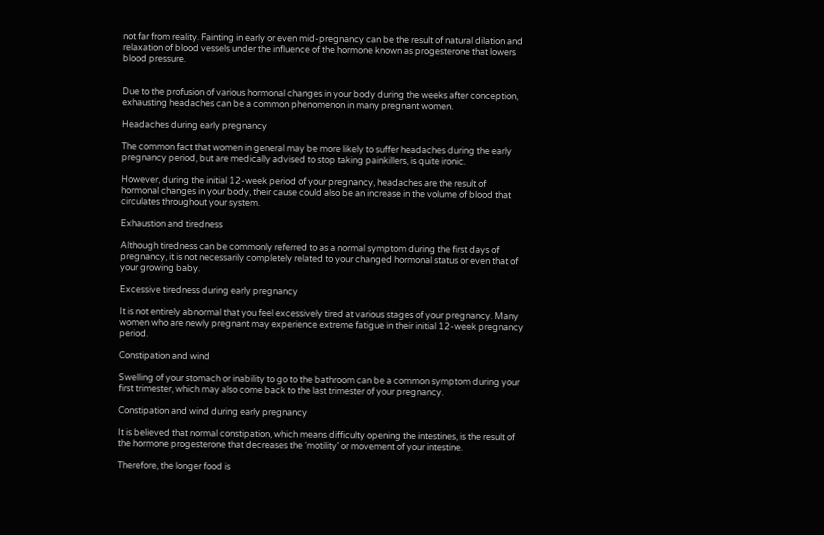not far from reality. Fainting in early or even mid-pregnancy can be the result of natural dilation and relaxation of blood vessels under the influence of the hormone known as progesterone that lowers blood pressure.


Due to the profusion of various hormonal changes in your body during the weeks after conception, exhausting headaches can be a common phenomenon in many pregnant women.

Headaches during early pregnancy

The common fact that women in general may be more likely to suffer headaches during the early pregnancy period, but are medically advised to stop taking painkillers, is quite ironic.

However, during the initial 12-week period of your pregnancy, headaches are the result of hormonal changes in your body, their cause could also be an increase in the volume of blood that circulates throughout your system.

Exhaustion and tiredness

Although tiredness can be commonly referred to as a normal symptom during the first days of pregnancy, it is not necessarily completely related to your changed hormonal status or even that of your growing baby.

Excessive tiredness during early pregnancy

It is not entirely abnormal that you feel excessively tired at various stages of your pregnancy. Many women who are newly pregnant may experience extreme fatigue in their initial 12-week pregnancy period.

Constipation and wind

Swelling of your stomach or inability to go to the bathroom can be a common symptom during your first trimester, which may also come back to the last trimester of your pregnancy.

Constipation and wind during early pregnancy

It is believed that normal constipation, which means difficulty opening the intestines, is the result of the hormone progesterone that decreases the ‘motility’ or movement of your intestine.

Therefore, the longer food is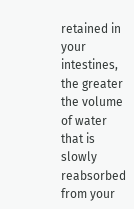retained in your intestines, the greater the volume of water that is slowly reabsorbed from your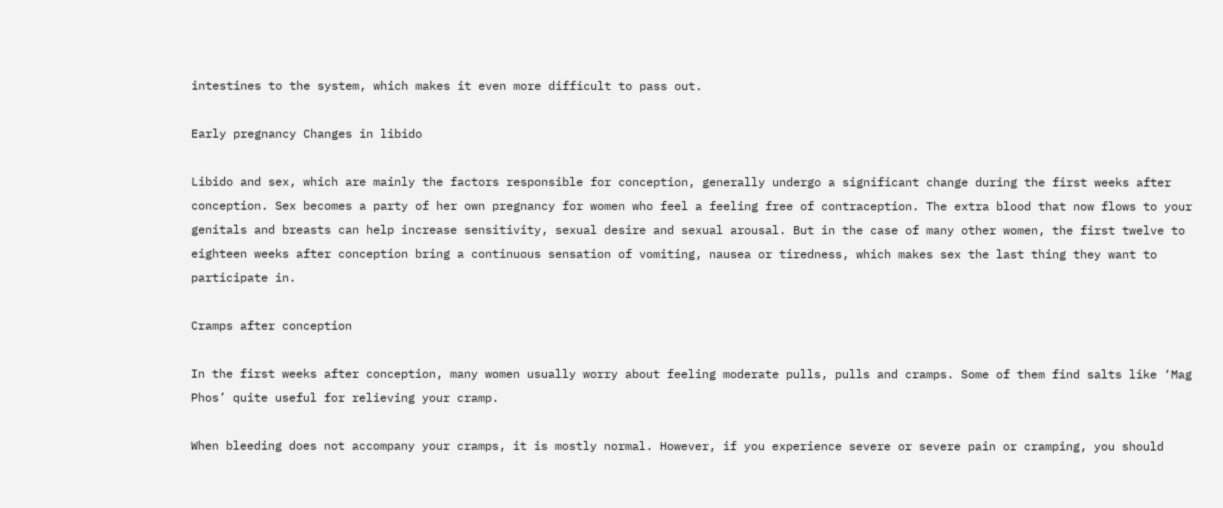intestines to the system, which makes it even more difficult to pass out.

Early pregnancy Changes in libido

Libido and sex, which are mainly the factors responsible for conception, generally undergo a significant change during the first weeks after conception. Sex becomes a party of her own pregnancy for women who feel a feeling free of contraception. The extra blood that now flows to your genitals and breasts can help increase sensitivity, sexual desire and sexual arousal. But in the case of many other women, the first twelve to eighteen weeks after conception bring a continuous sensation of vomiting, nausea or tiredness, which makes sex the last thing they want to participate in.

Cramps after conception

In the first weeks after conception, many women usually worry about feeling moderate pulls, pulls and cramps. Some of them find salts like ‘Mag Phos’ quite useful for relieving your cramp.

When bleeding does not accompany your cramps, it is mostly normal. However, if you experience severe or severe pain or cramping, you should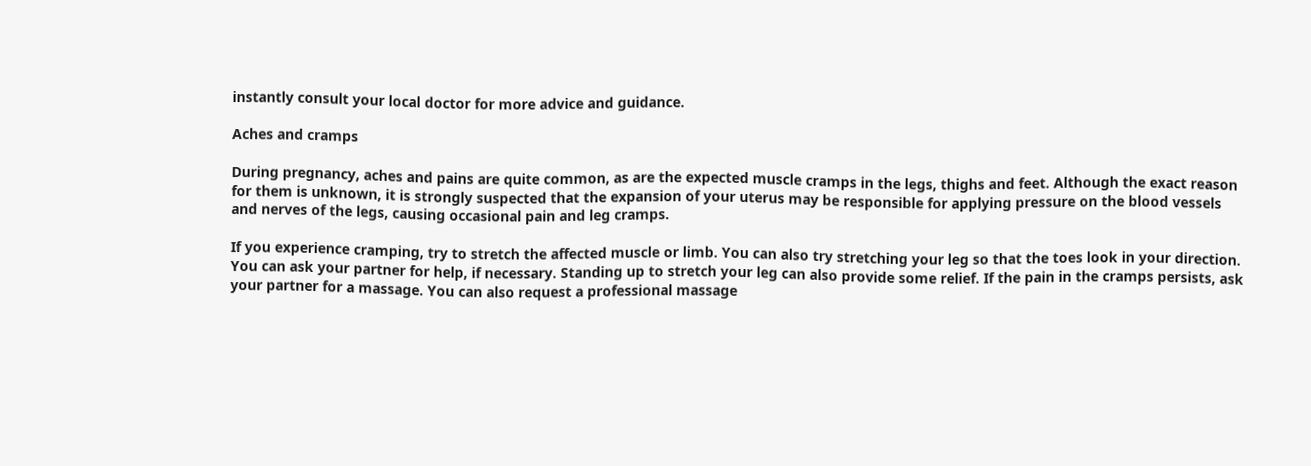instantly consult your local doctor for more advice and guidance.

Aches and cramps

During pregnancy, aches and pains are quite common, as are the expected muscle cramps in the legs, thighs and feet. Although the exact reason for them is unknown, it is strongly suspected that the expansion of your uterus may be responsible for applying pressure on the blood vessels and nerves of the legs, causing occasional pain and leg cramps.

If you experience cramping, try to stretch the affected muscle or limb. You can also try stretching your leg so that the toes look in your direction. You can ask your partner for help, if necessary. Standing up to stretch your leg can also provide some relief. If the pain in the cramps persists, ask your partner for a massage. You can also request a professional massage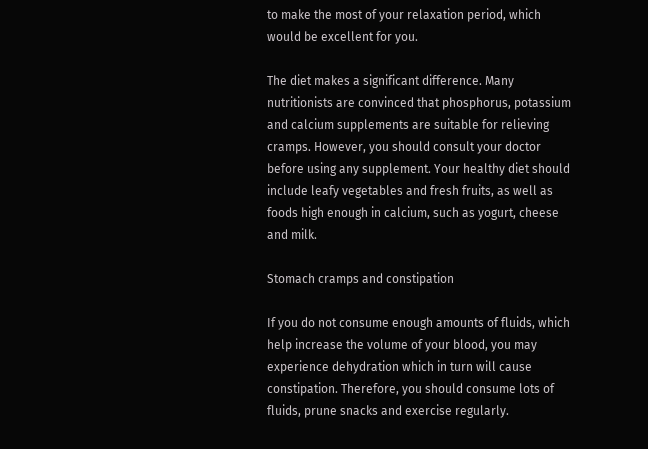to make the most of your relaxation period, which would be excellent for you.

The diet makes a significant difference. Many nutritionists are convinced that phosphorus, potassium and calcium supplements are suitable for relieving cramps. However, you should consult your doctor before using any supplement. Your healthy diet should include leafy vegetables and fresh fruits, as well as foods high enough in calcium, such as yogurt, cheese and milk.

Stomach cramps and constipation

If you do not consume enough amounts of fluids, which help increase the volume of your blood, you may experience dehydration which in turn will cause constipation. Therefore, you should consume lots of fluids, prune snacks and exercise regularly.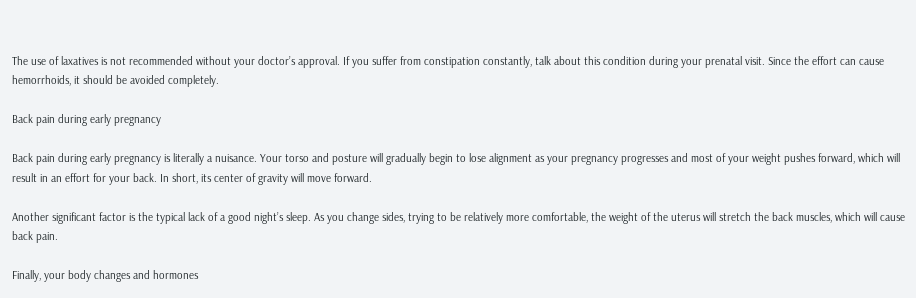The use of laxatives is not recommended without your doctor’s approval. If you suffer from constipation constantly, talk about this condition during your prenatal visit. Since the effort can cause hemorrhoids, it should be avoided completely.

Back pain during early pregnancy

Back pain during early pregnancy is literally a nuisance. Your torso and posture will gradually begin to lose alignment as your pregnancy progresses and most of your weight pushes forward, which will result in an effort for your back. In short, its center of gravity will move forward.

Another significant factor is the typical lack of a good night’s sleep. As you change sides, trying to be relatively more comfortable, the weight of the uterus will stretch the back muscles, which will cause back pain.

Finally, your body changes and hormones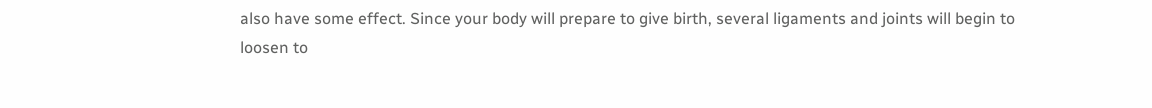also have some effect. Since your body will prepare to give birth, several ligaments and joints will begin to loosen to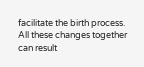facilitate the birth process. All these changes together can result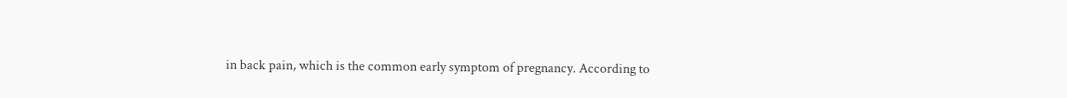in back pain, which is the common early symptom of pregnancy. According to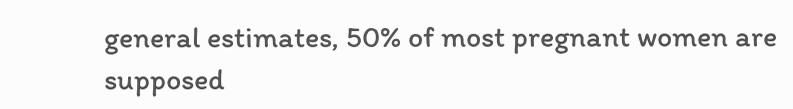general estimates, 50% of most pregnant women are supposed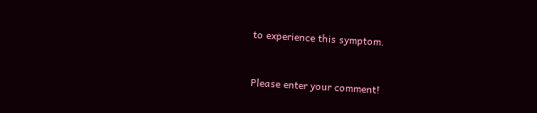to experience this symptom.


Please enter your comment!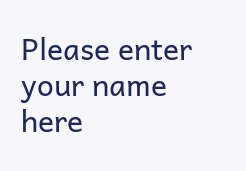Please enter your name here